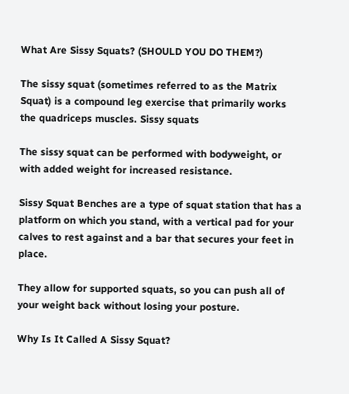What Are Sissy Squats? (SHOULD YOU DO THEM?)

The sissy squat (sometimes referred to as the Matrix Squat) is a compound leg exercise that primarily works the quadriceps muscles. Sissy squats

The sissy squat can be performed with bodyweight, or with added weight for increased resistance.

Sissy Squat Benches are a type of squat station that has a platform on which you stand, with a vertical pad for your calves to rest against and a bar that secures your feet in place.

They allow for supported squats, so you can push all of your weight back without losing your posture.

Why Is It Called A Sissy Squat?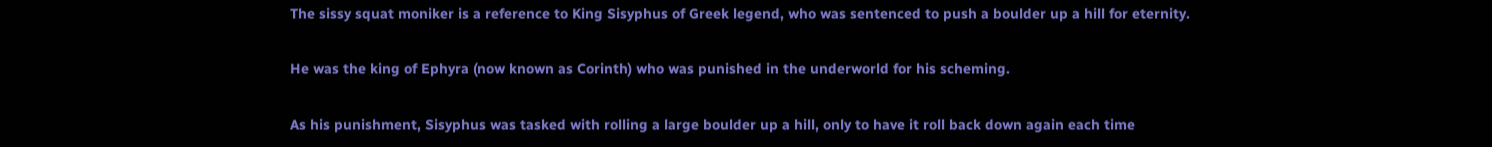The sissy squat moniker is a reference to King Sisyphus of Greek legend, who was sentenced to push a boulder up a hill for eternity.

He was the king of Ephyra (now known as Corinth) who was punished in the underworld for his scheming.

As his punishment, Sisyphus was tasked with rolling a large boulder up a hill, only to have it roll back down again each time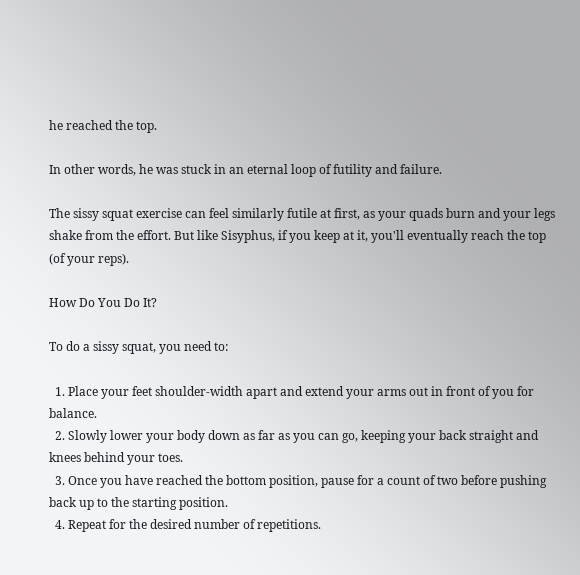he reached the top.

In other words, he was stuck in an eternal loop of futility and failure.

The sissy squat exercise can feel similarly futile at first, as your quads burn and your legs shake from the effort. But like Sisyphus, if you keep at it, you'll eventually reach the top (of your reps).

How Do You Do It?

To do a sissy squat, you need to:

  1. Place your feet shoulder-width apart and extend your arms out in front of you for balance.
  2. Slowly lower your body down as far as you can go, keeping your back straight and knees behind your toes.
  3. Once you have reached the bottom position, pause for a count of two before pushing back up to the starting position.
  4. Repeat for the desired number of repetitions.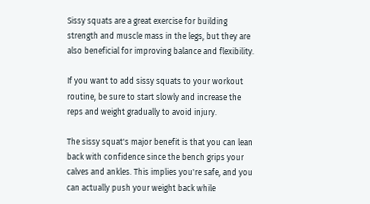Sissy squats are a great exercise for building strength and muscle mass in the legs, but they are also beneficial for improving balance and flexibility.

If you want to add sissy squats to your workout routine, be sure to start slowly and increase the reps and weight gradually to avoid injury.

The sissy squat's major benefit is that you can lean back with confidence since the bench grips your calves and ankles. This implies you're safe, and you can actually push your weight back while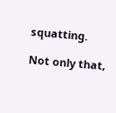squatting.

Not only that,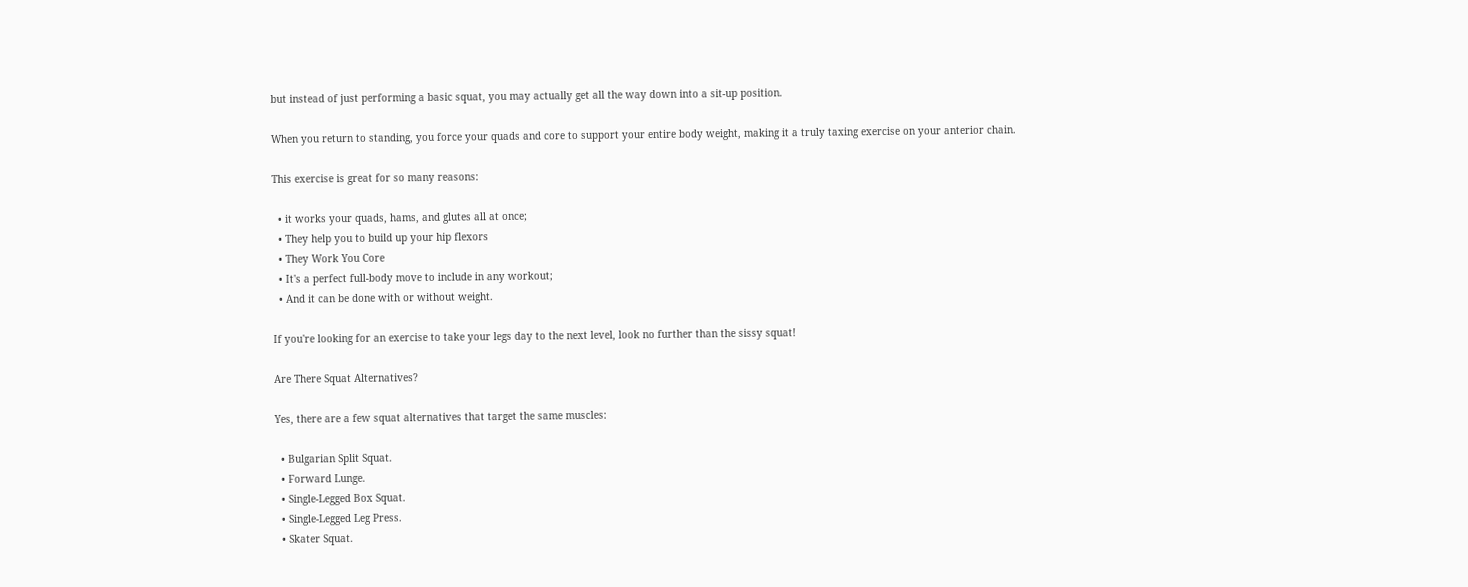but instead of just performing a basic squat, you may actually get all the way down into a sit-up position.

When you return to standing, you force your quads and core to support your entire body weight, making it a truly taxing exercise on your anterior chain.

This exercise is great for so many reasons:

  • it works your quads, hams, and glutes all at once;
  • They help you to build up your hip flexors
  • They Work You Core
  • It's a perfect full-body move to include in any workout;
  • And it can be done with or without weight.

If you're looking for an exercise to take your legs day to the next level, look no further than the sissy squat!

Are There Squat Alternatives?

Yes, there are a few squat alternatives that target the same muscles:

  • Bulgarian Split Squat.
  • Forward Lunge.
  • Single-Legged Box Squat.
  • Single-Legged Leg Press.
  • Skater Squat.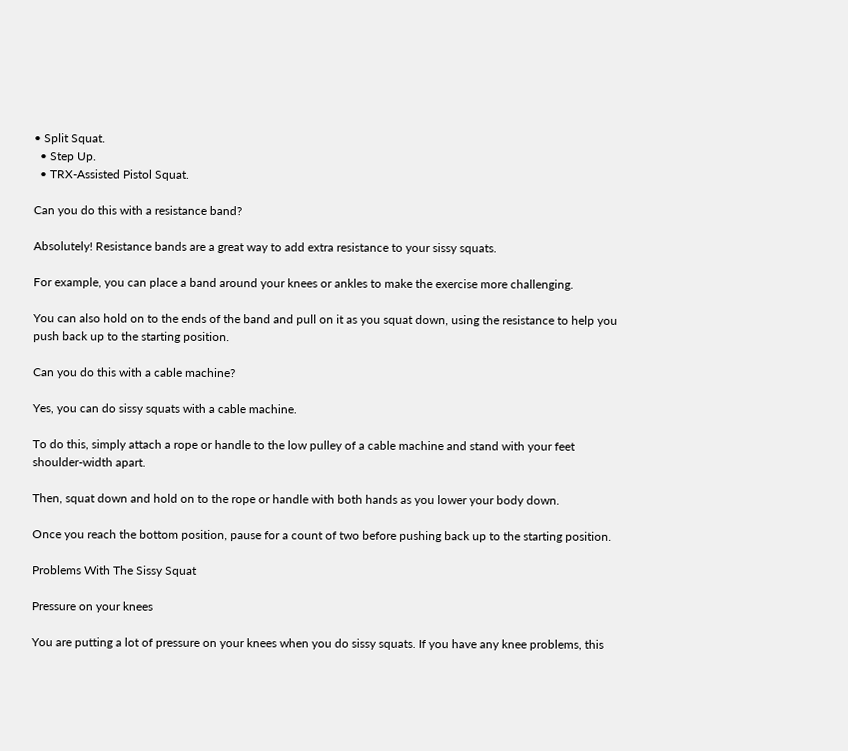• Split Squat.
  • Step Up.
  • TRX-Assisted Pistol Squat.

Can you do this with a resistance band?

Absolutely! Resistance bands are a great way to add extra resistance to your sissy squats.

For example, you can place a band around your knees or ankles to make the exercise more challenging.

You can also hold on to the ends of the band and pull on it as you squat down, using the resistance to help you push back up to the starting position.

Can you do this with a cable machine?

Yes, you can do sissy squats with a cable machine.

To do this, simply attach a rope or handle to the low pulley of a cable machine and stand with your feet shoulder-width apart.

Then, squat down and hold on to the rope or handle with both hands as you lower your body down.

Once you reach the bottom position, pause for a count of two before pushing back up to the starting position.

Problems With The Sissy Squat

Pressure on your knees

You are putting a lot of pressure on your knees when you do sissy squats. If you have any knee problems, this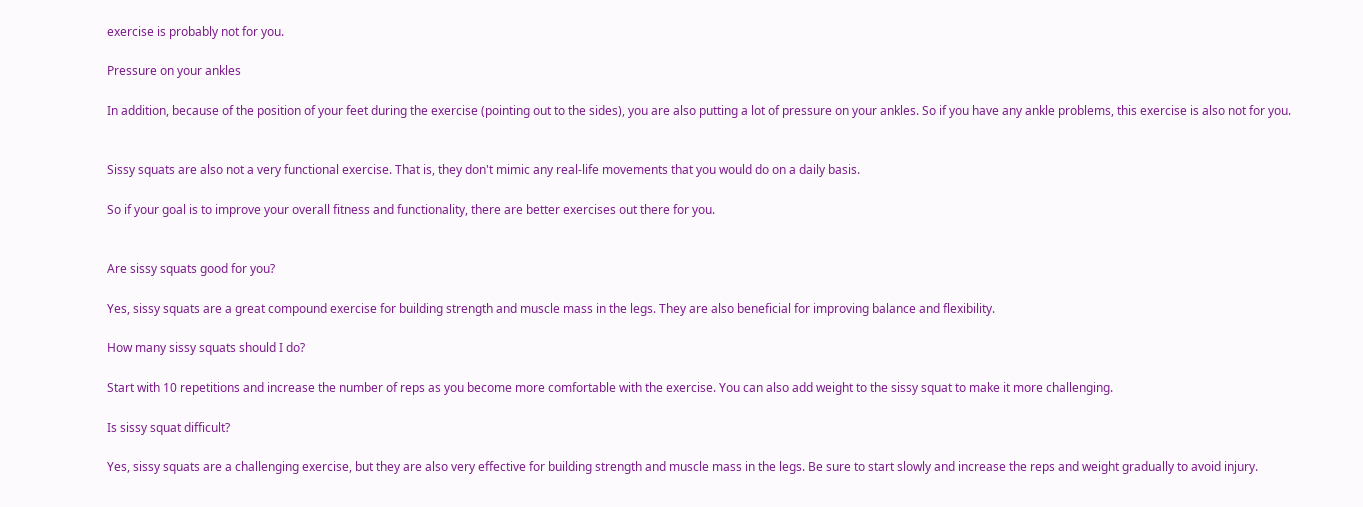exercise is probably not for you.

Pressure on your ankles

In addition, because of the position of your feet during the exercise (pointing out to the sides), you are also putting a lot of pressure on your ankles. So if you have any ankle problems, this exercise is also not for you.


Sissy squats are also not a very functional exercise. That is, they don't mimic any real-life movements that you would do on a daily basis.

So if your goal is to improve your overall fitness and functionality, there are better exercises out there for you.


Are sissy squats good for you?

Yes, sissy squats are a great compound exercise for building strength and muscle mass in the legs. They are also beneficial for improving balance and flexibility.

How many sissy squats should I do?

Start with 10 repetitions and increase the number of reps as you become more comfortable with the exercise. You can also add weight to the sissy squat to make it more challenging.

Is sissy squat difficult?

Yes, sissy squats are a challenging exercise, but they are also very effective for building strength and muscle mass in the legs. Be sure to start slowly and increase the reps and weight gradually to avoid injury.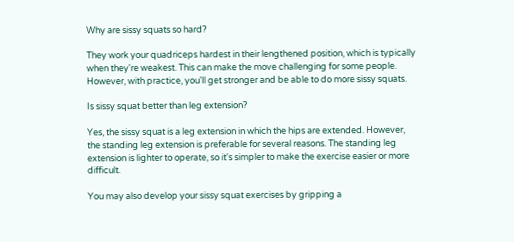Why are sissy squats so hard?

They work your quadriceps hardest in their lengthened position, which is typically when they're weakest. This can make the move challenging for some people. However, with practice, you'll get stronger and be able to do more sissy squats.

Is sissy squat better than leg extension?

Yes, the sissy squat is a leg extension in which the hips are extended. However, the standing leg extension is preferable for several reasons. The standing leg extension is lighter to operate, so it's simpler to make the exercise easier or more difficult.

You may also develop your sissy squat exercises by gripping a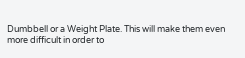Dumbbell or a Weight Plate. This will make them even more difficult in order to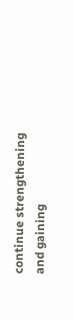continue strengthening and gaining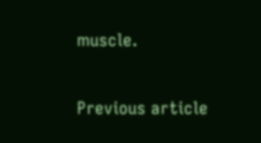muscle.

Previous article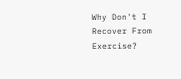Why Don't I Recover From Exercise?